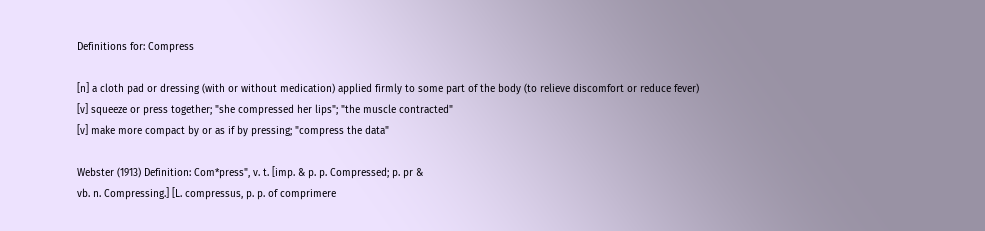Definitions for: Compress

[n] a cloth pad or dressing (with or without medication) applied firmly to some part of the body (to relieve discomfort or reduce fever)
[v] squeeze or press together; "she compressed her lips"; "the muscle contracted"
[v] make more compact by or as if by pressing; "compress the data"

Webster (1913) Definition: Com*press", v. t. [imp. & p. p. Compressed; p. pr &
vb. n. Compressing.] [L. compressus, p. p. of comprimere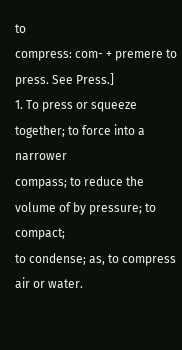to
compress: com- + premere to press. See Press.]
1. To press or squeeze together; to force into a narrower
compass; to reduce the volume of by pressure; to compact;
to condense; as, to compress air or water.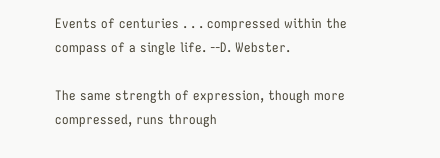Events of centuries . . . compressed within the
compass of a single life. --D. Webster.

The same strength of expression, though more
compressed, runs through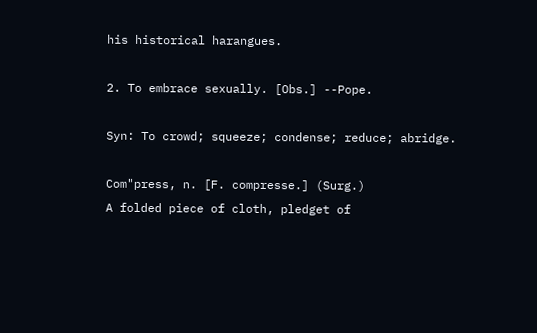his historical harangues.

2. To embrace sexually. [Obs.] --Pope.

Syn: To crowd; squeeze; condense; reduce; abridge.

Com"press, n. [F. compresse.] (Surg.)
A folded piece of cloth, pledget of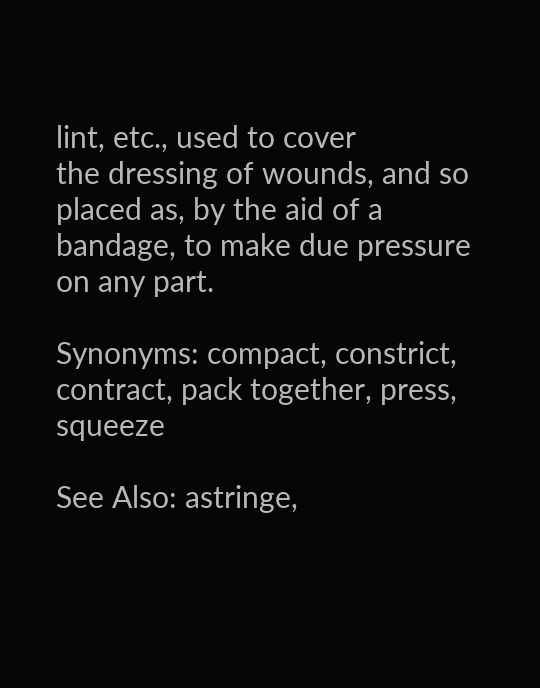lint, etc., used to cover
the dressing of wounds, and so placed as, by the aid of a
bandage, to make due pressure on any part.

Synonyms: compact, constrict, contract, pack together, press, squeeze

See Also: astringe,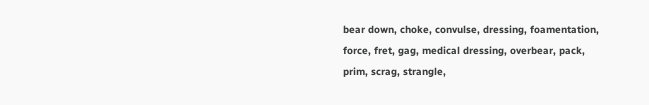bear down, choke, convulse, dressing, foamentation, force, fret, gag, medical dressing, overbear, pack, prim, scrag, strangle,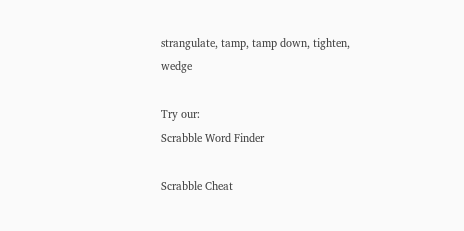strangulate, tamp, tamp down, tighten, wedge

Try our:
Scrabble Word Finder

Scrabble Cheat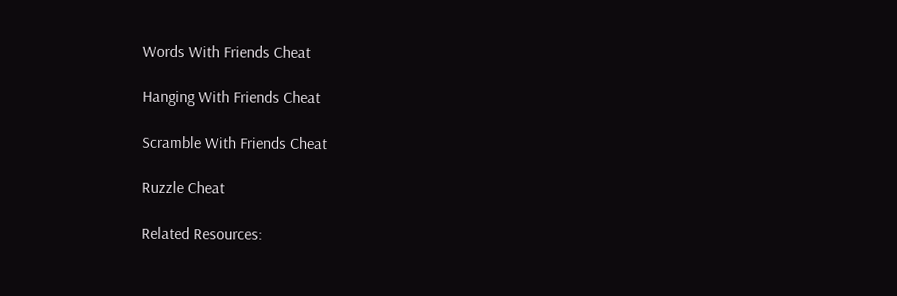Words With Friends Cheat

Hanging With Friends Cheat

Scramble With Friends Cheat

Ruzzle Cheat

Related Resources: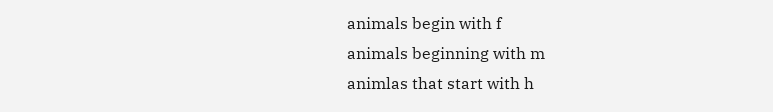animals begin with f
animals beginning with m
animlas that start with h